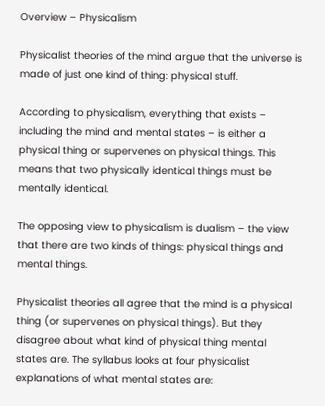Overview – Physicalism

Physicalist theories of the mind argue that the universe is made of just one kind of thing: physical stuff.

According to physicalism, everything that exists – including the mind and mental states – is either a physical thing or supervenes on physical things. This means that two physically identical things must be mentally identical.

The opposing view to physicalism is dualism – the view that there are two kinds of things: physical things and mental things.

Physicalist theories all agree that the mind is a physical thing (or supervenes on physical things). But they disagree about what kind of physical thing mental states are. The syllabus looks at four physicalist explanations of what mental states are: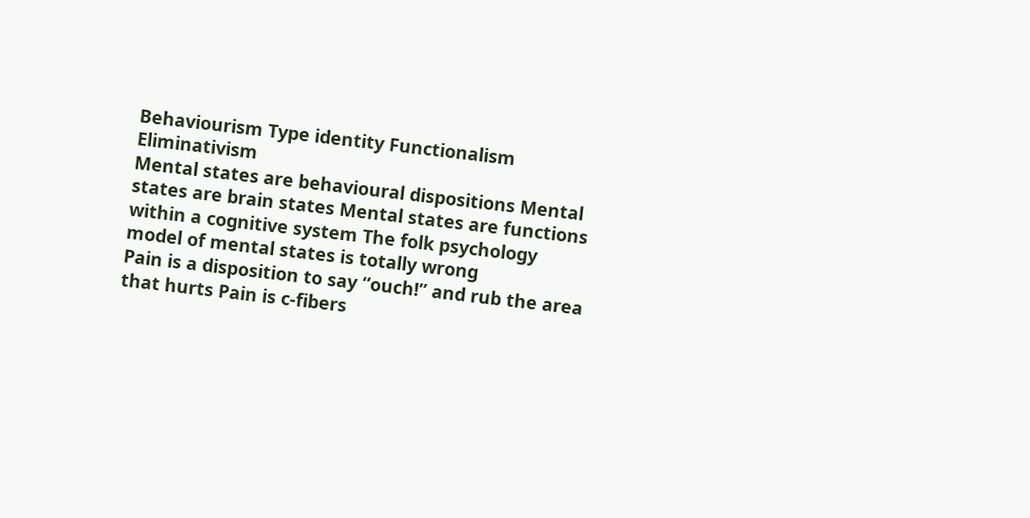Behaviourism Type identity Functionalism Eliminativism
Mental states are behavioural dispositions Mental states are brain states Mental states are functions within a cognitive system The folk psychology model of mental states is totally wrong
Pain is a disposition to say “ouch!” and rub the area that hurts Pain is c-fibers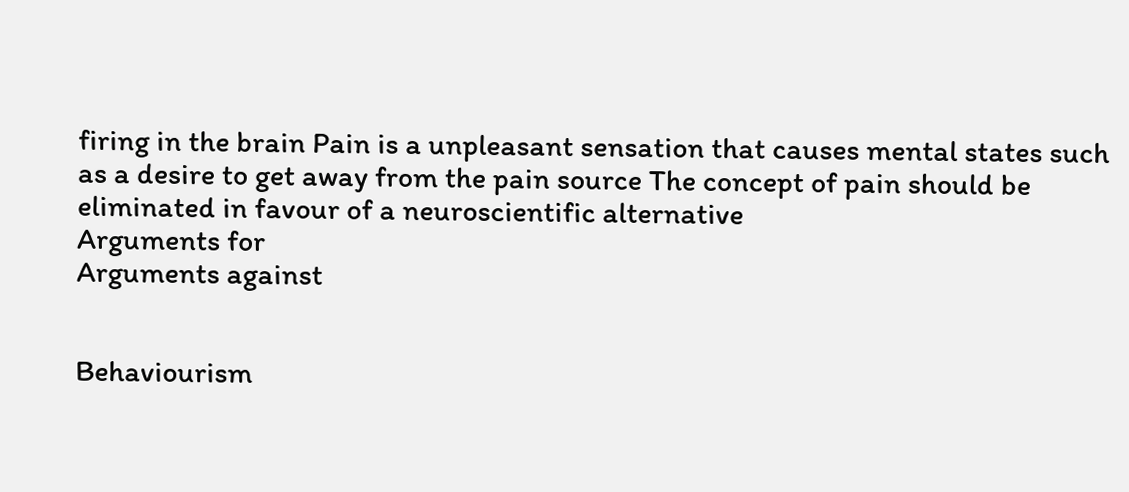firing in the brain Pain is a unpleasant sensation that causes mental states such as a desire to get away from the pain source The concept of pain should be eliminated in favour of a neuroscientific alternative
Arguments for
Arguments against


Behaviourism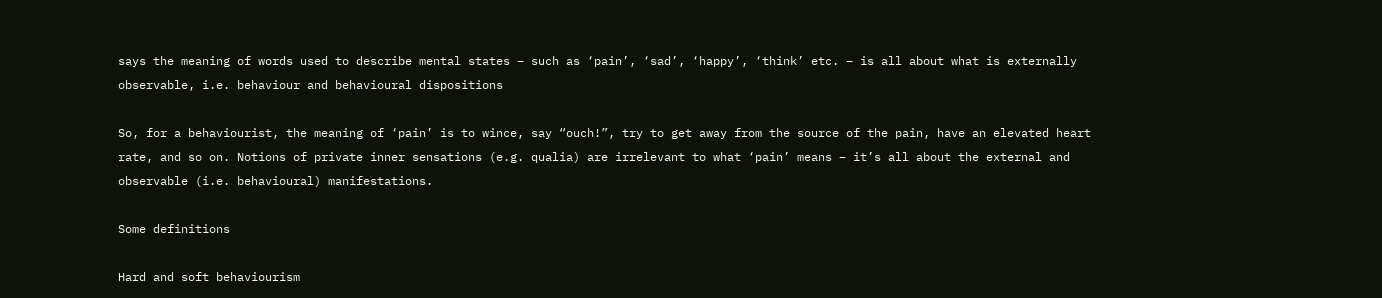says the meaning of words used to describe mental states – such as ‘pain’, ‘sad’, ‘happy’, ‘think’ etc. – is all about what is externally observable, i.e. behaviour and behavioural dispositions

So, for a behaviourist, the meaning of ‘pain’ is to wince, say “ouch!”, try to get away from the source of the pain, have an elevated heart rate, and so on. Notions of private inner sensations (e.g. qualia) are irrelevant to what ‘pain’ means – it’s all about the external and observable (i.e. behavioural) manifestations.

Some definitions

Hard and soft behaviourism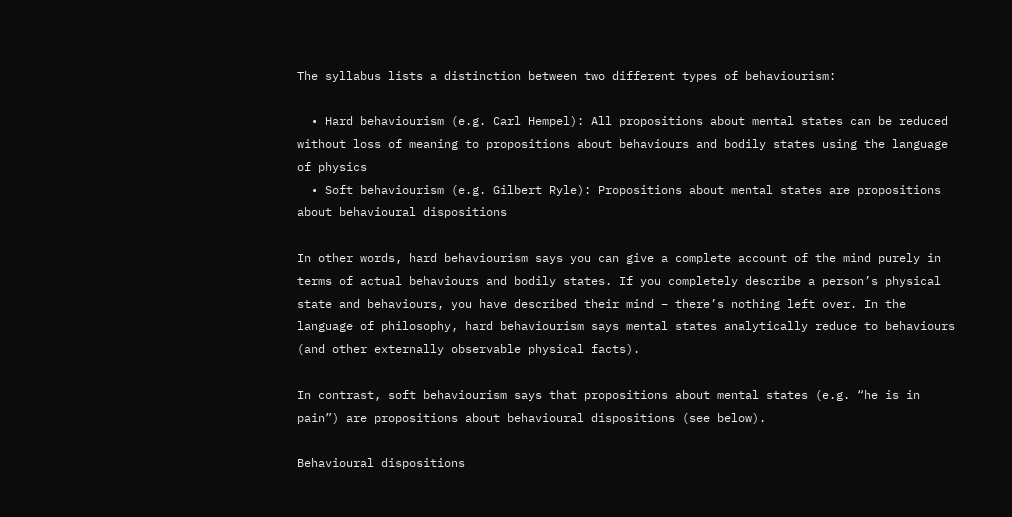The syllabus lists a distinction between two different types of behaviourism:

  • Hard behaviourism (e.g. Carl Hempel): All propositions about mental states can be reduced without loss of meaning to propositions about behaviours and bodily states using the language of physics
  • Soft behaviourism (e.g. Gilbert Ryle): Propositions about mental states are propositions about behavioural dispositions

In other words, hard behaviourism says you can give a complete account of the mind purely in terms of actual behaviours and bodily states. If you completely describe a person’s physical state and behaviours, you have described their mind – there’s nothing left over. In the language of philosophy, hard behaviourism says mental states analytically reduce to behaviours (and other externally observable physical facts).

In contrast, soft behaviourism says that propositions about mental states (e.g. “he is in pain”) are propositions about behavioural dispositions (see below).

Behavioural dispositions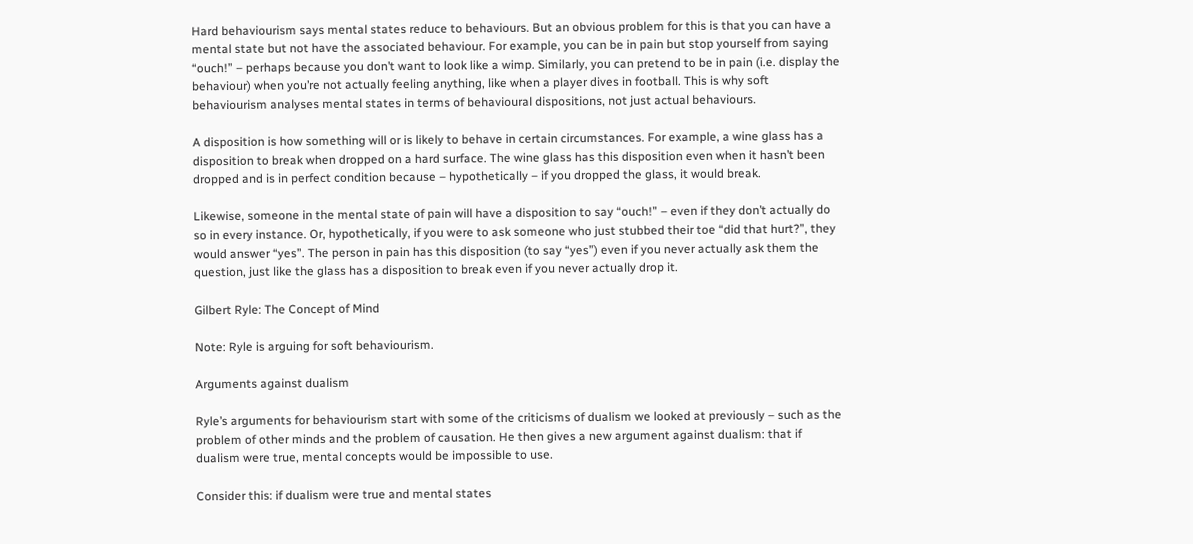Hard behaviourism says mental states reduce to behaviours. But an obvious problem for this is that you can have a mental state but not have the associated behaviour. For example, you can be in pain but stop yourself from saying “ouch!” – perhaps because you don’t want to look like a wimp. Similarly, you can pretend to be in pain (i.e. display the behaviour) when you’re not actually feeling anything, like when a player dives in football. This is why soft behaviourism analyses mental states in terms of behavioural dispositions, not just actual behaviours.

A disposition is how something will or is likely to behave in certain circumstances. For example, a wine glass has a disposition to break when dropped on a hard surface. The wine glass has this disposition even when it hasn’t been dropped and is in perfect condition because – hypothetically – if you dropped the glass, it would break.

Likewise, someone in the mental state of pain will have a disposition to say “ouch!” – even if they don’t actually do so in every instance. Or, hypothetically, if you were to ask someone who just stubbed their toe “did that hurt?”, they would answer “yes”. The person in pain has this disposition (to say “yes”) even if you never actually ask them the question, just like the glass has a disposition to break even if you never actually drop it.

Gilbert Ryle: The Concept of Mind

Note: Ryle is arguing for soft behaviourism.

Arguments against dualism

Ryle’s arguments for behaviourism start with some of the criticisms of dualism we looked at previously – such as the problem of other minds and the problem of causation. He then gives a new argument against dualism: that if dualism were true, mental concepts would be impossible to use.

Consider this: if dualism were true and mental states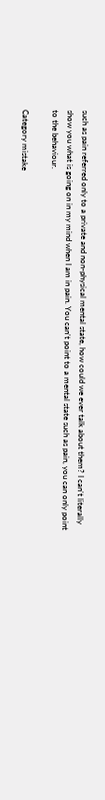such as pain referred only to a private and non-physical mental state, how could we ever talk about them? I can’t literally show you what is going on in my mind when I am in pain. You can’t point to a mental state such as pain, you can only point to the behaviour.

Category mistake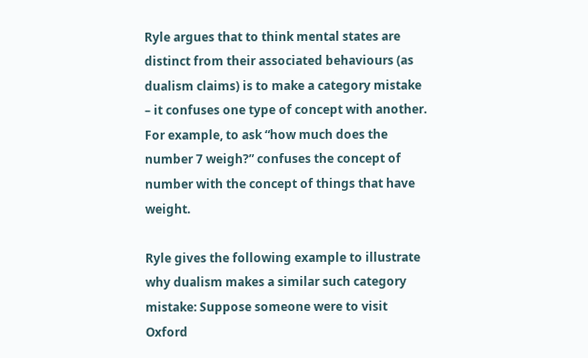Ryle argues that to think mental states are distinct from their associated behaviours (as dualism claims) is to make a category mistake – it confuses one type of concept with another. For example, to ask “how much does the number 7 weigh?” confuses the concept of number with the concept of things that have weight.

Ryle gives the following example to illustrate why dualism makes a similar such category mistake: Suppose someone were to visit Oxford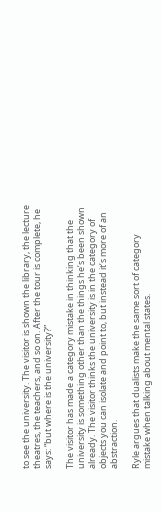to see the university. The visitor is shown the library, the lecture theatres, the teachers, and so on. After the tour is complete, he says: “but where is the university?”

The visitor has made a category mistake in thinking that the university is something other than the things he’s been shown already. The visitor thinks the university is in the category of objects you can isolate and point to, but instead it’s more of an abstraction.

Ryle argues that dualists make the same sort of category mistake when talking about mental states.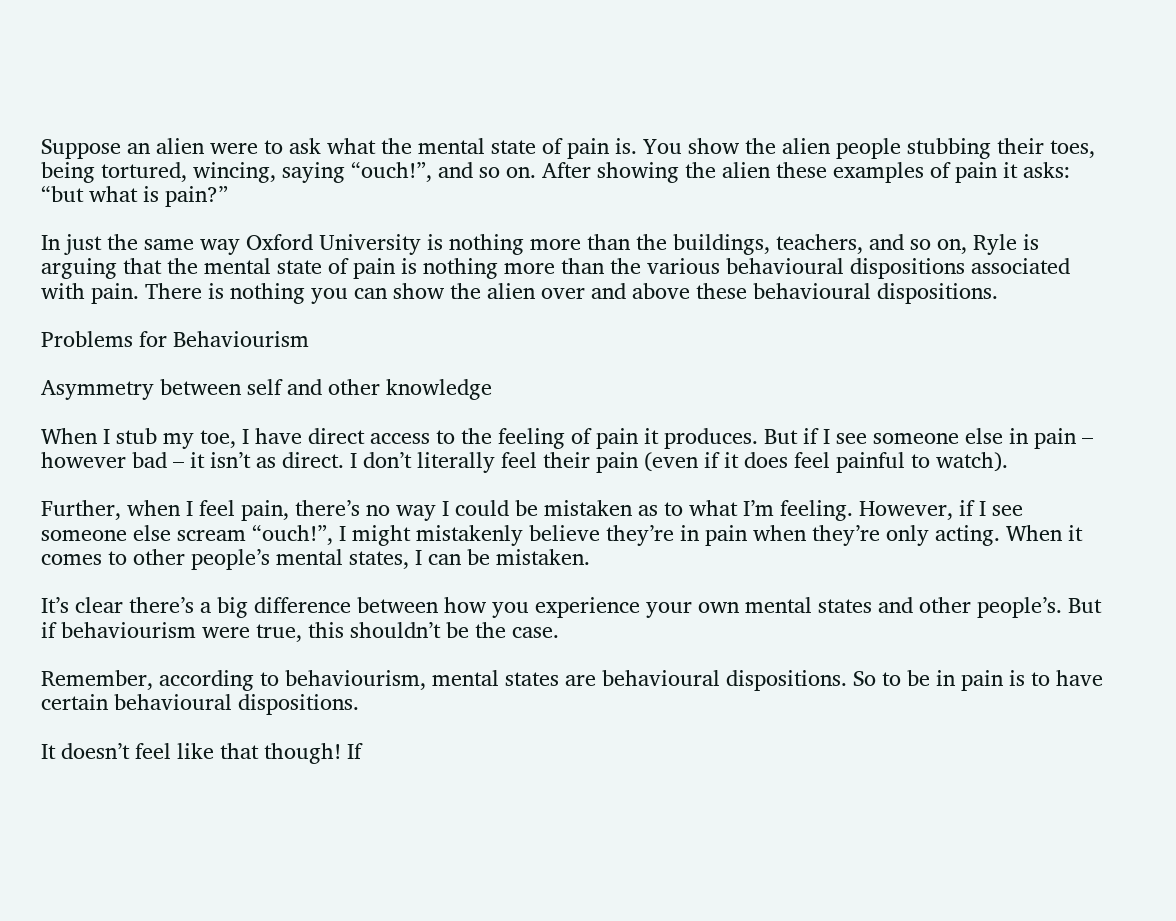Suppose an alien were to ask what the mental state of pain is. You show the alien people stubbing their toes, being tortured, wincing, saying “ouch!”, and so on. After showing the alien these examples of pain it asks: “but what is pain?”

In just the same way Oxford University is nothing more than the buildings, teachers, and so on, Ryle is arguing that the mental state of pain is nothing more than the various behavioural dispositions associated with pain. There is nothing you can show the alien over and above these behavioural dispositions.

Problems for Behaviourism

Asymmetry between self and other knowledge

When I stub my toe, I have direct access to the feeling of pain it produces. But if I see someone else in pain – however bad – it isn’t as direct. I don’t literally feel their pain (even if it does feel painful to watch).

Further, when I feel pain, there’s no way I could be mistaken as to what I’m feeling. However, if I see someone else scream “ouch!”, I might mistakenly believe they’re in pain when they’re only acting. When it comes to other people’s mental states, I can be mistaken.

It’s clear there’s a big difference between how you experience your own mental states and other people’s. But if behaviourism were true, this shouldn’t be the case.

Remember, according to behaviourism, mental states are behavioural dispositions. So to be in pain is to have certain behavioural dispositions.

It doesn’t feel like that though! If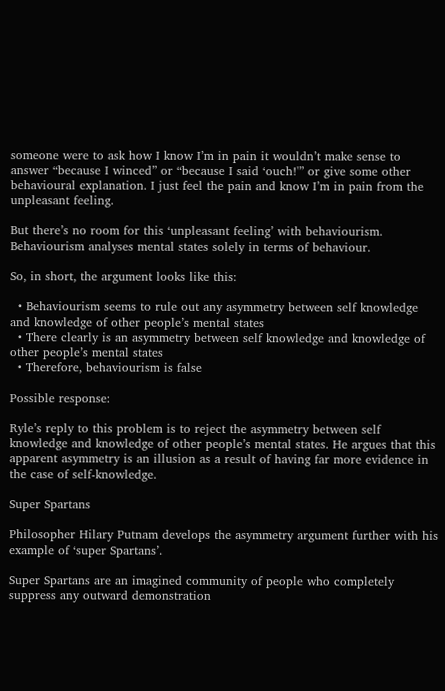someone were to ask how I know I’m in pain it wouldn’t make sense to answer “because I winced” or “because I said ‘ouch!'” or give some other behavioural explanation. I just feel the pain and know I’m in pain from the unpleasant feeling.

But there’s no room for this ‘unpleasant feeling’ with behaviourism. Behaviourism analyses mental states solely in terms of behaviour.

So, in short, the argument looks like this:

  • Behaviourism seems to rule out any asymmetry between self knowledge and knowledge of other people’s mental states
  • There clearly is an asymmetry between self knowledge and knowledge of other people’s mental states
  • Therefore, behaviourism is false

Possible response:

Ryle’s reply to this problem is to reject the asymmetry between self knowledge and knowledge of other people’s mental states. He argues that this apparent asymmetry is an illusion as a result of having far more evidence in the case of self-knowledge.

Super Spartans

Philosopher Hilary Putnam develops the asymmetry argument further with his example of ‘super Spartans’.

Super Spartans are an imagined community of people who completely suppress any outward demonstration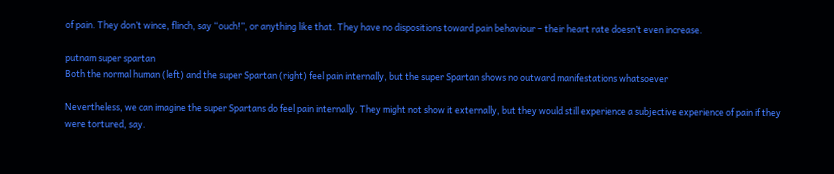of pain. They don’t wince, flinch, say “ouch!”, or anything like that. They have no dispositions toward pain behaviour – their heart rate doesn’t even increase.

putnam super spartan
Both the normal human (left) and the super Spartan (right) feel pain internally, but the super Spartan shows no outward manifestations whatsoever

Nevertheless, we can imagine the super Spartans do feel pain internally. They might not show it externally, but they would still experience a subjective experience of pain if they were tortured, say.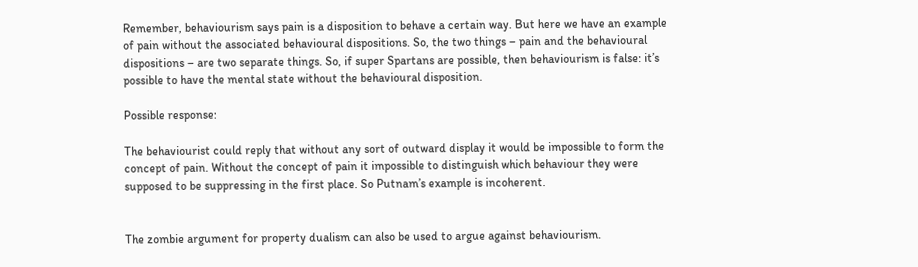Remember, behaviourism says pain is a disposition to behave a certain way. But here we have an example of pain without the associated behavioural dispositions. So, the two things – pain and the behavioural dispositions – are two separate things. So, if super Spartans are possible, then behaviourism is false: it’s possible to have the mental state without the behavioural disposition.

Possible response:

The behaviourist could reply that without any sort of outward display it would be impossible to form the concept of pain. Without the concept of pain it impossible to distinguish which behaviour they were supposed to be suppressing in the first place. So Putnam’s example is incoherent.


The zombie argument for property dualism can also be used to argue against behaviourism.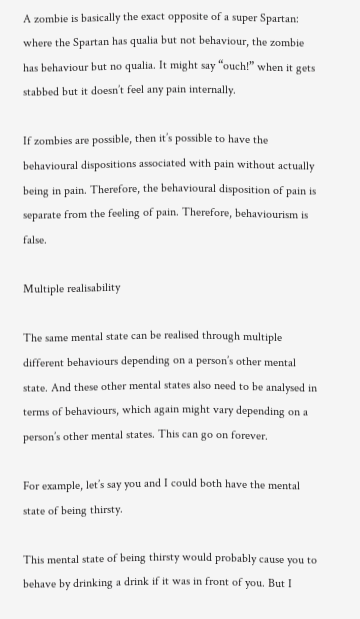A zombie is basically the exact opposite of a super Spartan: where the Spartan has qualia but not behaviour, the zombie has behaviour but no qualia. It might say “ouch!” when it gets stabbed but it doesn’t feel any pain internally.

If zombies are possible, then it’s possible to have the behavioural dispositions associated with pain without actually being in pain. Therefore, the behavioural disposition of pain is separate from the feeling of pain. Therefore, behaviourism is false.

Multiple realisability

The same mental state can be realised through multiple different behaviours depending on a person’s other mental state. And these other mental states also need to be analysed in terms of behaviours, which again might vary depending on a person’s other mental states. This can go on forever.

For example, let’s say you and I could both have the mental state of being thirsty.

This mental state of being thirsty would probably cause you to behave by drinking a drink if it was in front of you. But I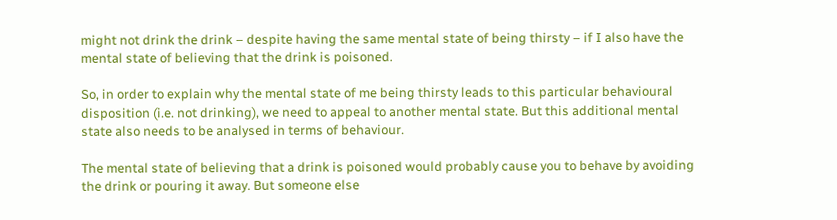might not drink the drink – despite having the same mental state of being thirsty – if I also have the mental state of believing that the drink is poisoned.

So, in order to explain why the mental state of me being thirsty leads to this particular behavioural disposition (i.e. not drinking), we need to appeal to another mental state. But this additional mental state also needs to be analysed in terms of behaviour.

The mental state of believing that a drink is poisoned would probably cause you to behave by avoiding the drink or pouring it away. But someone else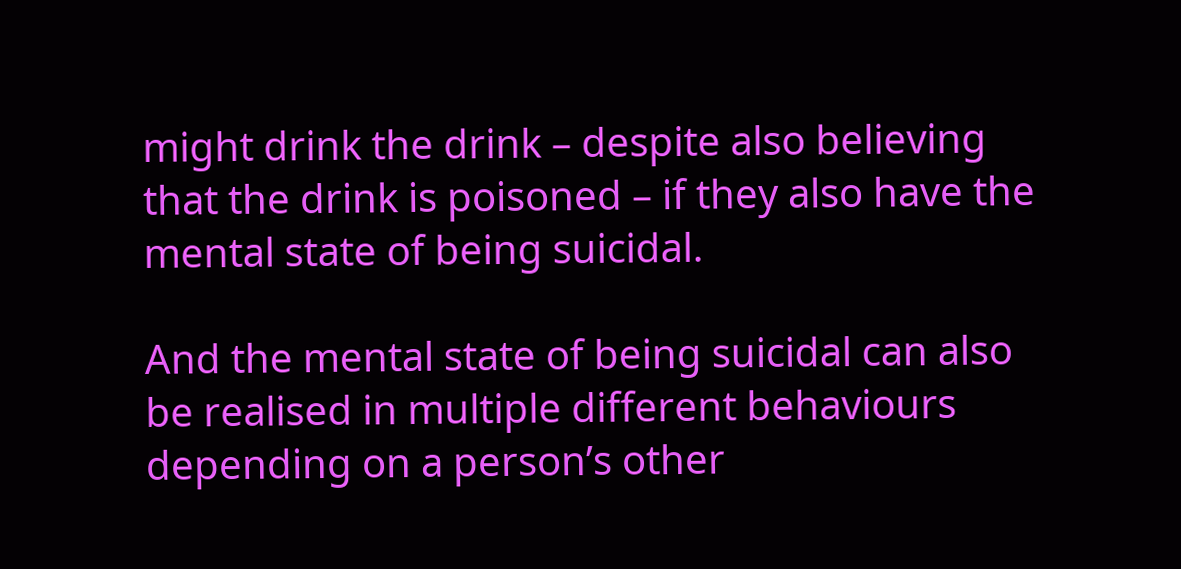might drink the drink – despite also believing that the drink is poisoned – if they also have the mental state of being suicidal.

And the mental state of being suicidal can also be realised in multiple different behaviours depending on a person’s other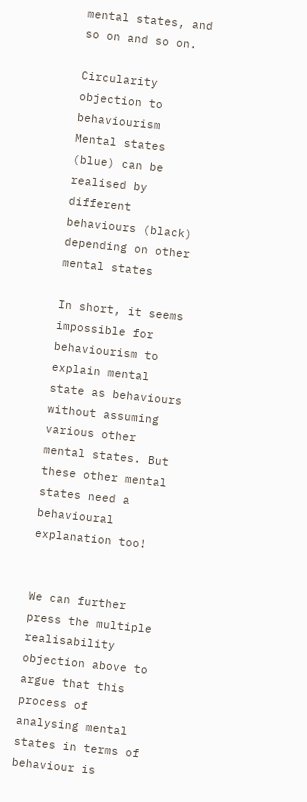mental states, and so on and so on.

Circularity objection to behaviourism
Mental states (blue) can be realised by different behaviours (black) depending on other mental states

In short, it seems impossible for behaviourism to explain mental state as behaviours without assuming various other mental states. But these other mental states need a behavioural explanation too!


We can further press the multiple realisability objection above to argue that this process of analysing mental states in terms of behaviour is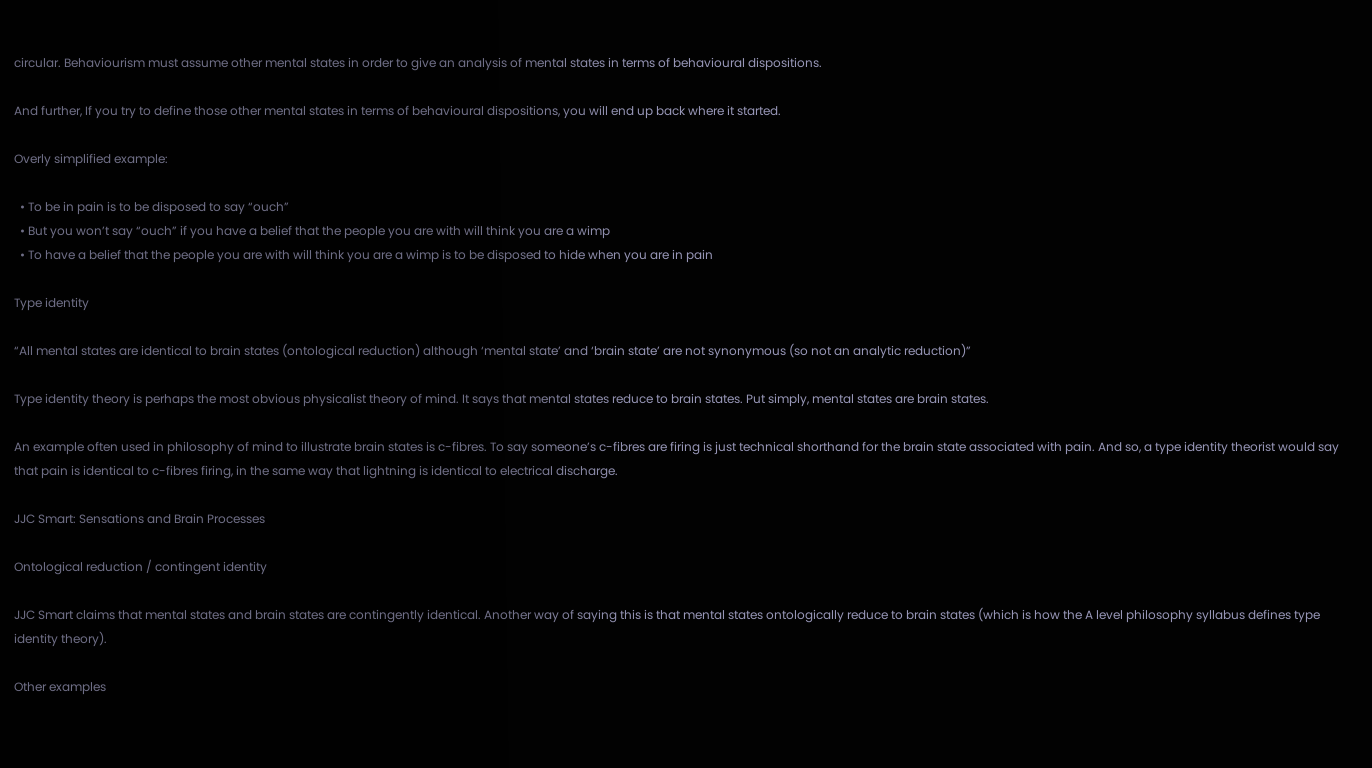circular. Behaviourism must assume other mental states in order to give an analysis of mental states in terms of behavioural dispositions.

And further, If you try to define those other mental states in terms of behavioural dispositions, you will end up back where it started.

Overly simplified example:

  • To be in pain is to be disposed to say “ouch”
  • But you won’t say “ouch” if you have a belief that the people you are with will think you are a wimp
  • To have a belief that the people you are with will think you are a wimp is to be disposed to hide when you are in pain

Type identity

“All mental states are identical to brain states (ontological reduction) although ‘mental state’ and ‘brain state’ are not synonymous (so not an analytic reduction)”

Type identity theory is perhaps the most obvious physicalist theory of mind. It says that mental states reduce to brain states. Put simply, mental states are brain states.

An example often used in philosophy of mind to illustrate brain states is c-fibres. To say someone’s c-fibres are firing is just technical shorthand for the brain state associated with pain. And so, a type identity theorist would say that pain is identical to c-fibres firing, in the same way that lightning is identical to electrical discharge.

JJC Smart: Sensations and Brain Processes

Ontological reduction / contingent identity

JJC Smart claims that mental states and brain states are contingently identical. Another way of saying this is that mental states ontologically reduce to brain states (which is how the A level philosophy syllabus defines type identity theory).

Other examples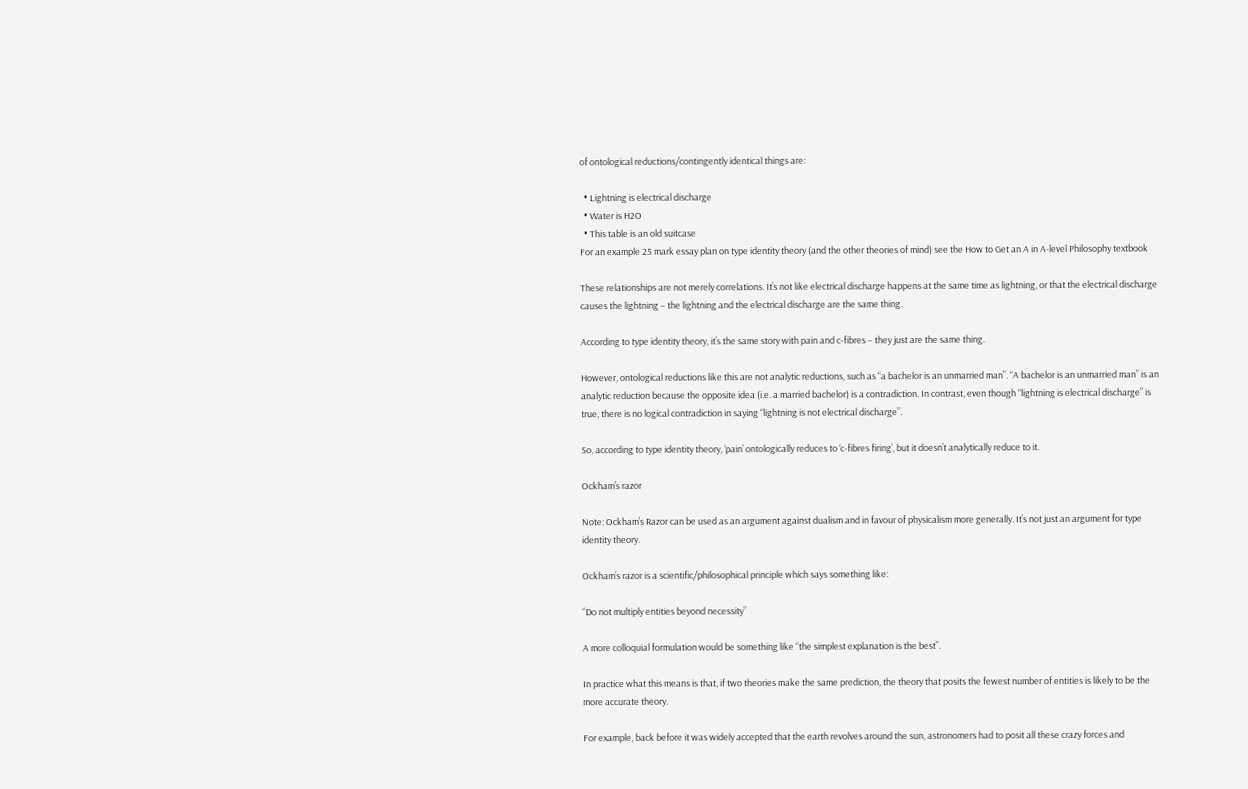of ontological reductions/contingently identical things are:

  • Lightning is electrical discharge
  • Water is H2O
  • This table is an old suitcase
For an example 25 mark essay plan on type identity theory (and the other theories of mind) see the How to Get an A in A-level Philosophy textbook

These relationships are not merely correlations. It’s not like electrical discharge happens at the same time as lightning, or that the electrical discharge causes the lightning – the lightning and the electrical discharge are the same thing.

According to type identity theory, it’s the same story with pain and c-fibres – they just are the same thing.

However, ontological reductions like this are not analytic reductions, such as “a bachelor is an unmarried man”. “A bachelor is an unmarried man” is an analytic reduction because the opposite idea (i.e. a married bachelor) is a contradiction. In contrast, even though “lightning is electrical discharge” is true, there is no logical contradiction in saying “lightning is not electrical discharge”.

So, according to type identity theory, ‘pain’ ontologically reduces to ‘c-fibres firing’, but it doesn’t analytically reduce to it.

Ockham’s razor

Note: Ockham’s Razor can be used as an argument against dualism and in favour of physicalism more generally. It’s not just an argument for type identity theory.

Ockham’s razor is a scientific/philosophical principle which says something like:

“Do not multiply entities beyond necessity”

A more colloquial formulation would be something like “the simplest explanation is the best”.

In practice what this means is that, if two theories make the same prediction, the theory that posits the fewest number of entities is likely to be the more accurate theory.

For example, back before it was widely accepted that the earth revolves around the sun, astronomers had to posit all these crazy forces and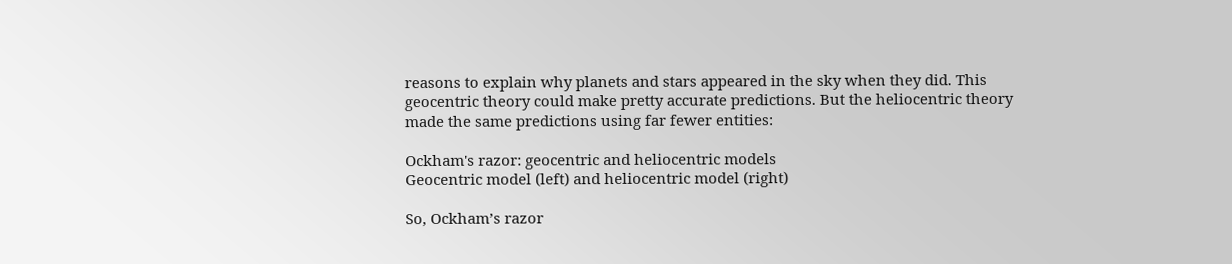reasons to explain why planets and stars appeared in the sky when they did. This geocentric theory could make pretty accurate predictions. But the heliocentric theory made the same predictions using far fewer entities:

Ockham's razor: geocentric and heliocentric models
Geocentric model (left) and heliocentric model (right)

So, Ockham’s razor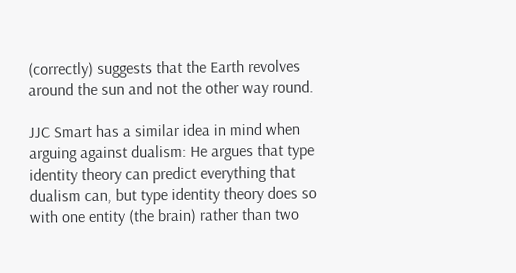(correctly) suggests that the Earth revolves around the sun and not the other way round.

JJC Smart has a similar idea in mind when arguing against dualism: He argues that type identity theory can predict everything that dualism can, but type identity theory does so with one entity (the brain) rather than two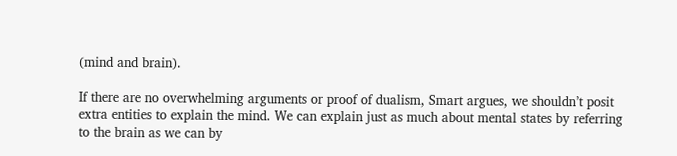(mind and brain).

If there are no overwhelming arguments or proof of dualism, Smart argues, we shouldn’t posit extra entities to explain the mind. We can explain just as much about mental states by referring to the brain as we can by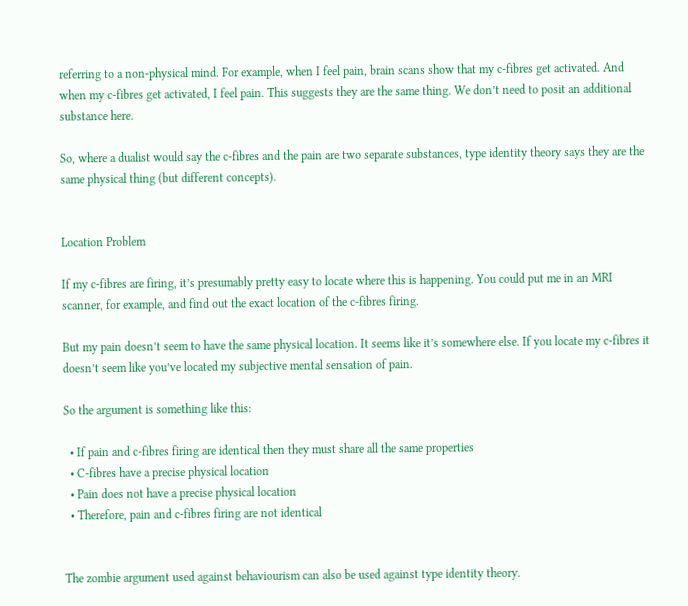referring to a non-physical mind. For example, when I feel pain, brain scans show that my c-fibres get activated. And when my c-fibres get activated, I feel pain. This suggests they are the same thing. We don’t need to posit an additional substance here.

So, where a dualist would say the c-fibres and the pain are two separate substances, type identity theory says they are the same physical thing (but different concepts).


Location Problem

If my c-fibres are firing, it’s presumably pretty easy to locate where this is happening. You could put me in an MRI scanner, for example, and find out the exact location of the c-fibres firing.

But my pain doesn’t seem to have the same physical location. It seems like it’s somewhere else. If you locate my c-fibres it doesn’t seem like you’ve located my subjective mental sensation of pain.

So the argument is something like this:

  • If pain and c-fibres firing are identical then they must share all the same properties
  • C-fibres have a precise physical location
  • Pain does not have a precise physical location
  • Therefore, pain and c-fibres firing are not identical


The zombie argument used against behaviourism can also be used against type identity theory.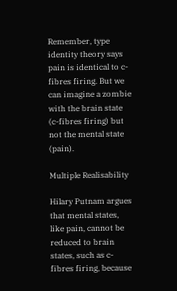Remember, type identity theory says pain is identical to c-fibres firing. But we can imagine a zombie with the brain state (c-fibres firing) but not the mental state (pain).

Multiple Realisability

Hilary Putnam argues that mental states, like pain, cannot be reduced to brain states, such as c-fibres firing, because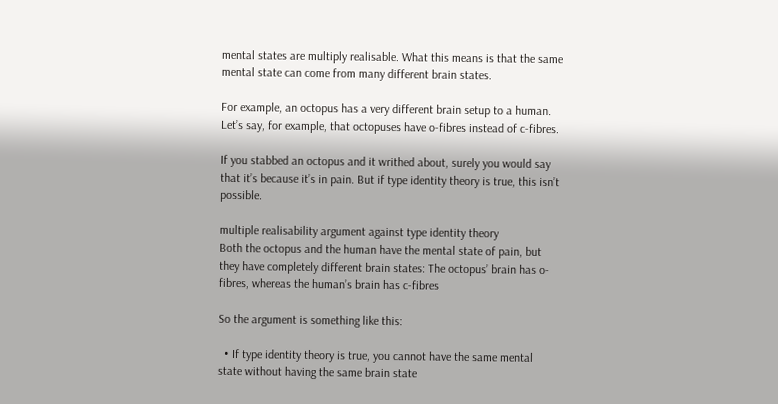mental states are multiply realisable. What this means is that the same mental state can come from many different brain states.

For example, an octopus has a very different brain setup to a human. Let’s say, for example, that octopuses have o-fibres instead of c-fibres.

If you stabbed an octopus and it writhed about, surely you would say that it’s because it’s in pain. But if type identity theory is true, this isn’t possible.

multiple realisability argument against type identity theory
Both the octopus and the human have the mental state of pain, but they have completely different brain states: The octopus’ brain has o-fibres, whereas the human’s brain has c-fibres

So the argument is something like this:

  • If type identity theory is true, you cannot have the same mental state without having the same brain state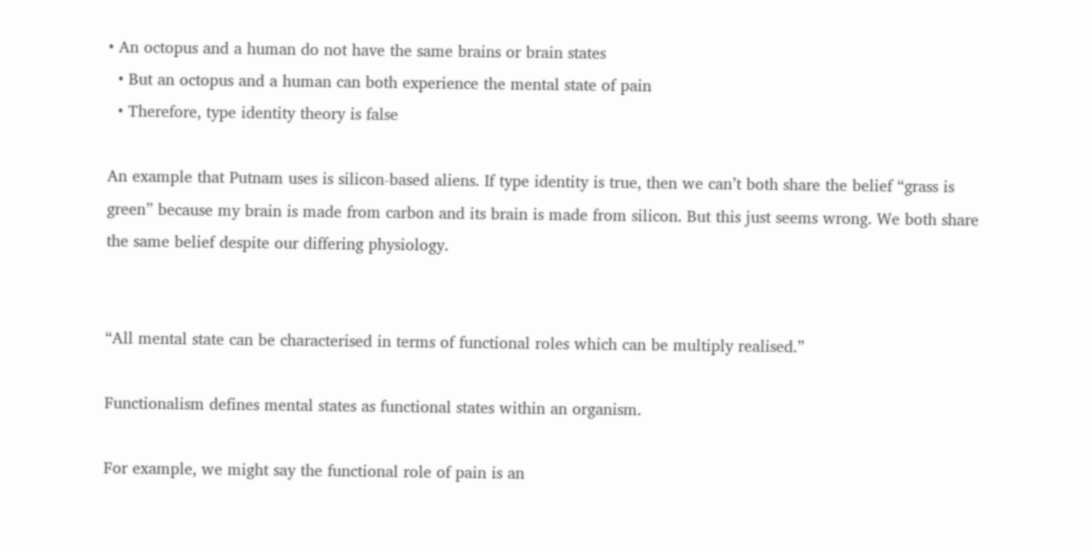• An octopus and a human do not have the same brains or brain states
  • But an octopus and a human can both experience the mental state of pain
  • Therefore, type identity theory is false

An example that Putnam uses is silicon-based aliens. If type identity is true, then we can’t both share the belief “grass is green” because my brain is made from carbon and its brain is made from silicon. But this just seems wrong. We both share the same belief despite our differing physiology.


“All mental state can be characterised in terms of functional roles which can be multiply realised.”

Functionalism defines mental states as functional states within an organism.

For example, we might say the functional role of pain is an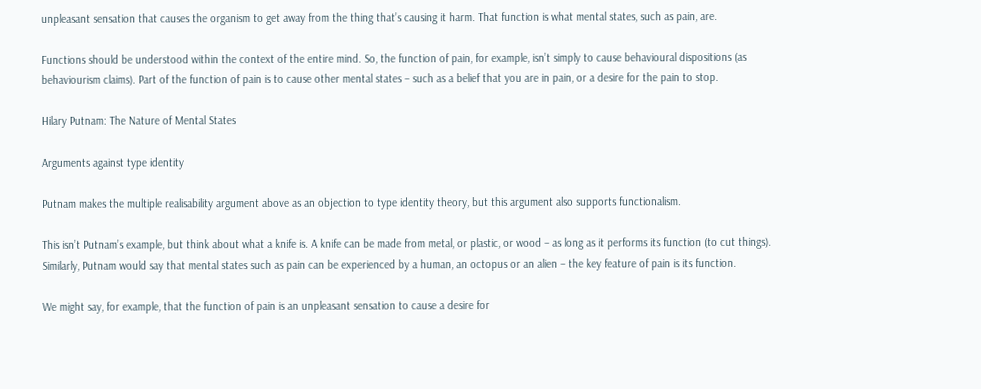unpleasant sensation that causes the organism to get away from the thing that’s causing it harm. That function is what mental states, such as pain, are.

Functions should be understood within the context of the entire mind. So, the function of pain, for example, isn’t simply to cause behavioural dispositions (as behaviourism claims). Part of the function of pain is to cause other mental states – such as a belief that you are in pain, or a desire for the pain to stop.

Hilary Putnam: The Nature of Mental States

Arguments against type identity

Putnam makes the multiple realisability argument above as an objection to type identity theory, but this argument also supports functionalism.

This isn’t Putnam’s example, but think about what a knife is. A knife can be made from metal, or plastic, or wood – as long as it performs its function (to cut things). Similarly, Putnam would say that mental states such as pain can be experienced by a human, an octopus or an alien – the key feature of pain is its function.

We might say, for example, that the function of pain is an unpleasant sensation to cause a desire for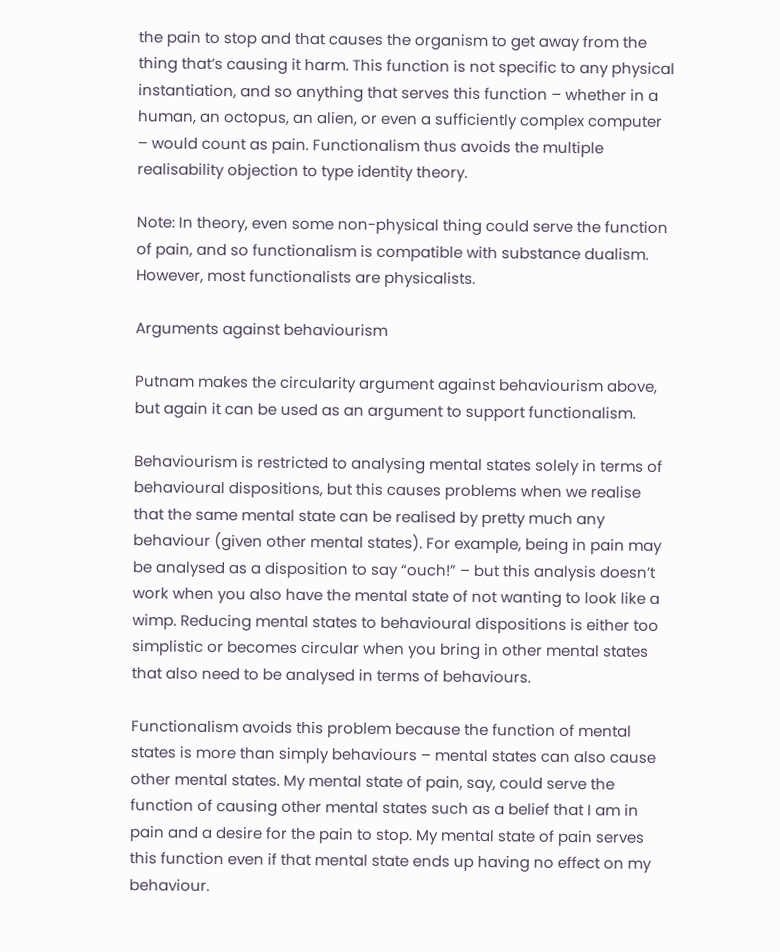the pain to stop and that causes the organism to get away from the thing that’s causing it harm. This function is not specific to any physical instantiation, and so anything that serves this function – whether in a human, an octopus, an alien, or even a sufficiently complex computer – would count as pain. Functionalism thus avoids the multiple realisability objection to type identity theory.

Note: In theory, even some non-physical thing could serve the function of pain, and so functionalism is compatible with substance dualism. However, most functionalists are physicalists.

Arguments against behaviourism

Putnam makes the circularity argument against behaviourism above, but again it can be used as an argument to support functionalism.

Behaviourism is restricted to analysing mental states solely in terms of behavioural dispositions, but this causes problems when we realise that the same mental state can be realised by pretty much any behaviour (given other mental states). For example, being in pain may be analysed as a disposition to say “ouch!” – but this analysis doesn’t work when you also have the mental state of not wanting to look like a wimp. Reducing mental states to behavioural dispositions is either too simplistic or becomes circular when you bring in other mental states that also need to be analysed in terms of behaviours.

Functionalism avoids this problem because the function of mental states is more than simply behaviours – mental states can also cause other mental states. My mental state of pain, say, could serve the function of causing other mental states such as a belief that I am in pain and a desire for the pain to stop. My mental state of pain serves this function even if that mental state ends up having no effect on my behaviour.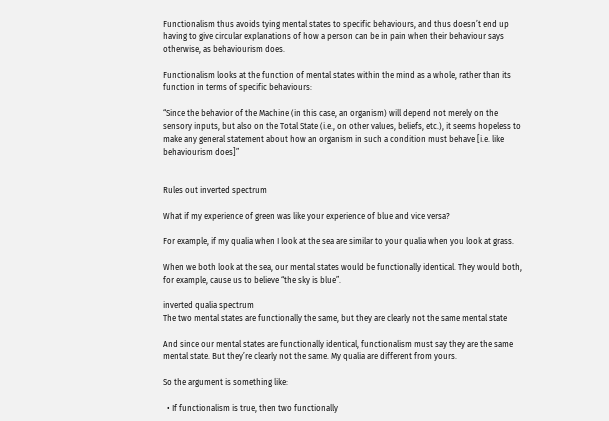Functionalism thus avoids tying mental states to specific behaviours, and thus doesn’t end up having to give circular explanations of how a person can be in pain when their behaviour says otherwise, as behaviourism does.

Functionalism looks at the function of mental states within the mind as a whole, rather than its function in terms of specific behaviours:

“Since the behavior of the Machine (in this case, an organism) will depend not merely on the sensory inputs, but also on the Total State (i.e., on other values, beliefs, etc.), it seems hopeless to make any general statement about how an organism in such a condition must behave [i.e. like behaviourism does]”


Rules out inverted spectrum

What if my experience of green was like your experience of blue and vice versa?

For example, if my qualia when I look at the sea are similar to your qualia when you look at grass.

When we both look at the sea, our mental states would be functionally identical. They would both, for example, cause us to believe “the sky is blue”.

inverted qualia spectrum
The two mental states are functionally the same, but they are clearly not the same mental state

And since our mental states are functionally identical, functionalism must say they are the same mental state. But they’re clearly not the same. My qualia are different from yours.

So the argument is something like:

  • If functionalism is true, then two functionally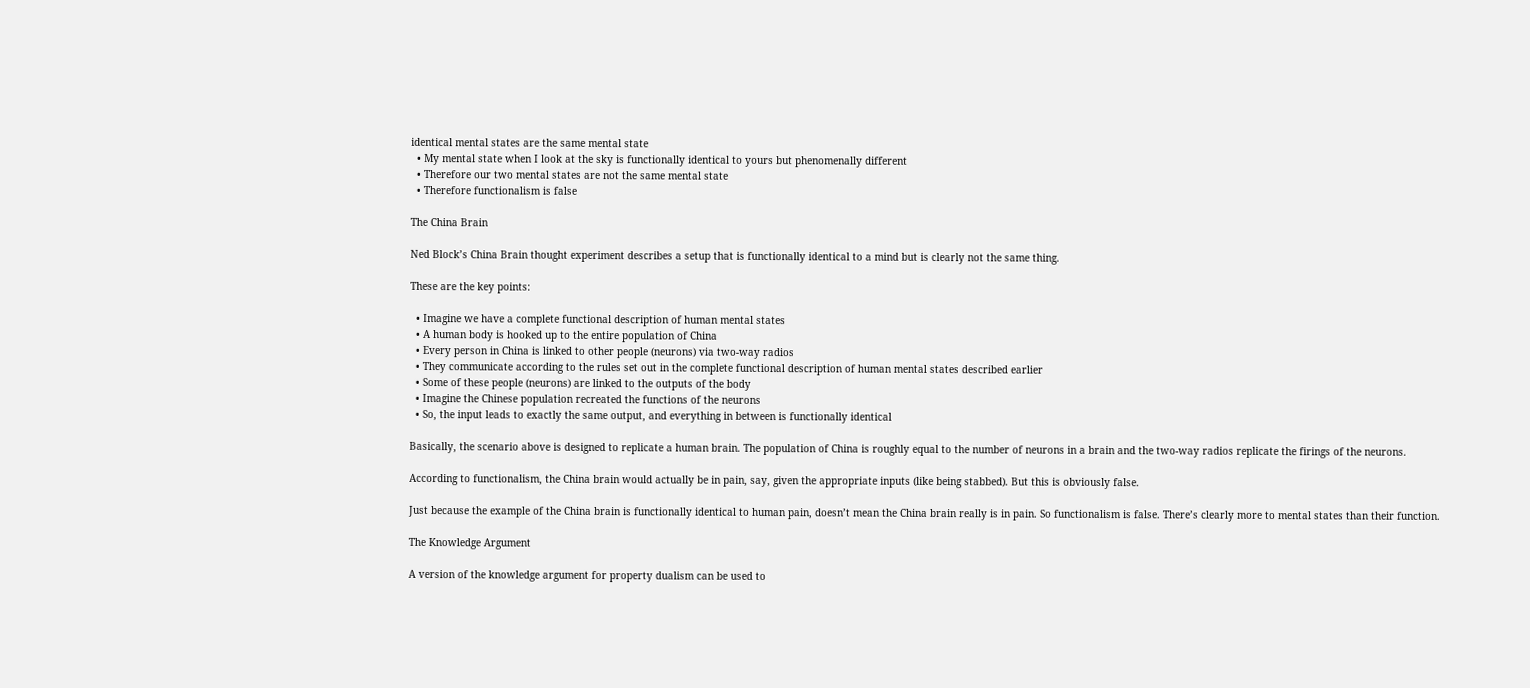identical mental states are the same mental state
  • My mental state when I look at the sky is functionally identical to yours but phenomenally different
  • Therefore our two mental states are not the same mental state
  • Therefore functionalism is false

The China Brain

Ned Block’s China Brain thought experiment describes a setup that is functionally identical to a mind but is clearly not the same thing.

These are the key points:

  • Imagine we have a complete functional description of human mental states
  • A human body is hooked up to the entire population of China
  • Every person in China is linked to other people (neurons) via two-way radios
  • They communicate according to the rules set out in the complete functional description of human mental states described earlier
  • Some of these people (neurons) are linked to the outputs of the body
  • Imagine the Chinese population recreated the functions of the neurons
  • So, the input leads to exactly the same output, and everything in between is functionally identical

Basically, the scenario above is designed to replicate a human brain. The population of China is roughly equal to the number of neurons in a brain and the two-way radios replicate the firings of the neurons.

According to functionalism, the China brain would actually be in pain, say, given the appropriate inputs (like being stabbed). But this is obviously false.

Just because the example of the China brain is functionally identical to human pain, doesn’t mean the China brain really is in pain. So functionalism is false. There’s clearly more to mental states than their function.

The Knowledge Argument

A version of the knowledge argument for property dualism can be used to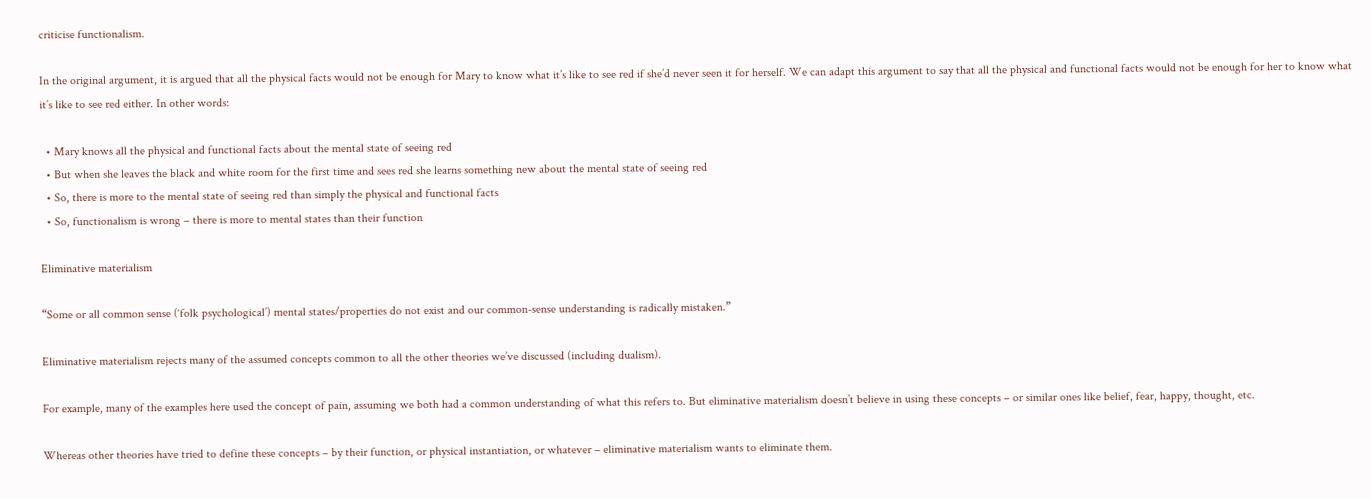criticise functionalism.

In the original argument, it is argued that all the physical facts would not be enough for Mary to know what it’s like to see red if she’d never seen it for herself. We can adapt this argument to say that all the physical and functional facts would not be enough for her to know what it’s like to see red either. In other words:

  • Mary knows all the physical and functional facts about the mental state of seeing red
  • But when she leaves the black and white room for the first time and sees red she learns something new about the mental state of seeing red
  • So, there is more to the mental state of seeing red than simply the physical and functional facts
  • So, functionalism is wrong – there is more to mental states than their function

Eliminative materialism

“Some or all common sense (‘folk psychological’) mental states/properties do not exist and our common-sense understanding is radically mistaken.”

Eliminative materialism rejects many of the assumed concepts common to all the other theories we’ve discussed (including dualism).

For example, many of the examples here used the concept of pain, assuming we both had a common understanding of what this refers to. But eliminative materialism doesn’t believe in using these concepts – or similar ones like belief, fear, happy, thought, etc.

Whereas other theories have tried to define these concepts – by their function, or physical instantiation, or whatever – eliminative materialism wants to eliminate them.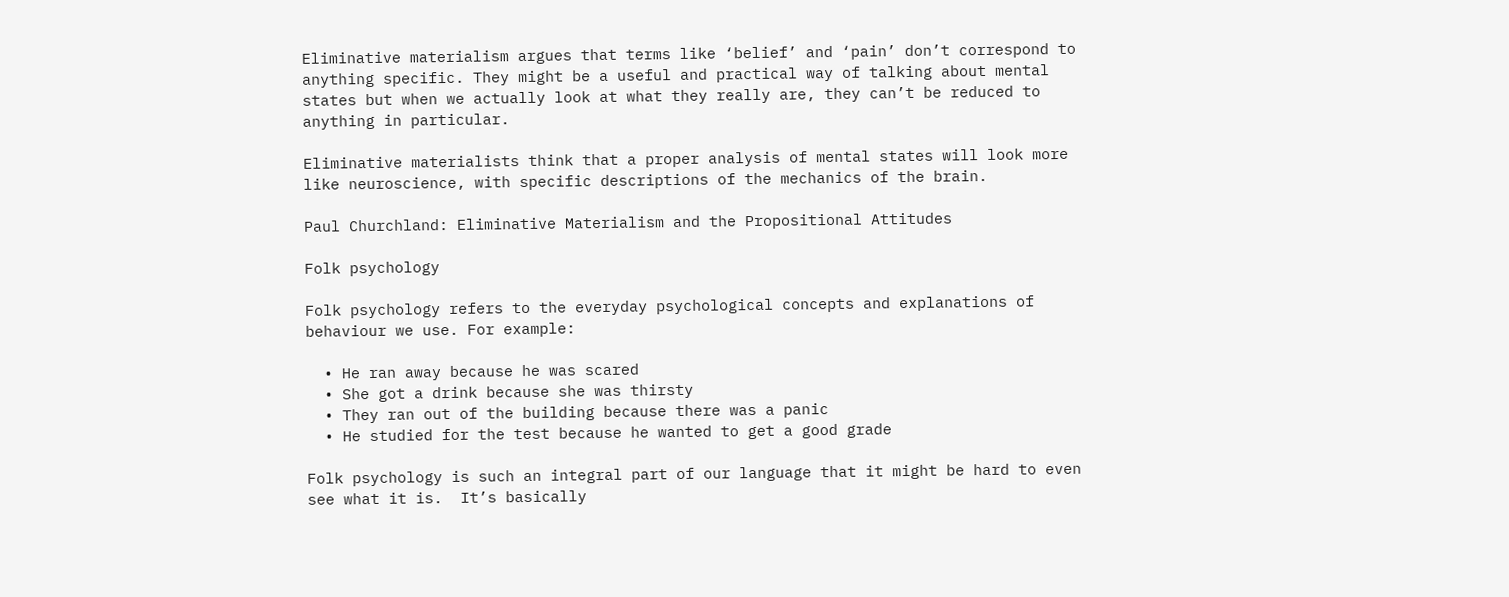Eliminative materialism argues that terms like ‘belief’ and ‘pain’ don’t correspond to anything specific. They might be a useful and practical way of talking about mental states but when we actually look at what they really are, they can’t be reduced to anything in particular.

Eliminative materialists think that a proper analysis of mental states will look more like neuroscience, with specific descriptions of the mechanics of the brain.

Paul Churchland: Eliminative Materialism and the Propositional Attitudes

Folk psychology

Folk psychology refers to the everyday psychological concepts and explanations of behaviour we use. For example:

  • He ran away because he was scared
  • She got a drink because she was thirsty
  • They ran out of the building because there was a panic
  • He studied for the test because he wanted to get a good grade

Folk psychology is such an integral part of our language that it might be hard to even see what it is.  It’s basically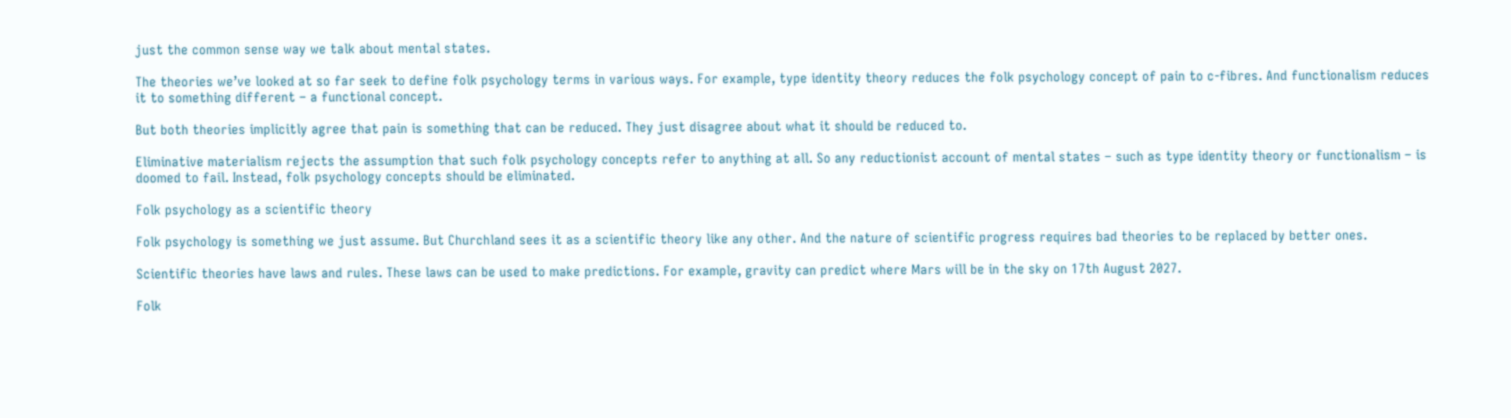just the common sense way we talk about mental states.

The theories we’ve looked at so far seek to define folk psychology terms in various ways. For example, type identity theory reduces the folk psychology concept of pain to c-fibres. And functionalism reduces it to something different – a functional concept.

But both theories implicitly agree that pain is something that can be reduced. They just disagree about what it should be reduced to.

Eliminative materialism rejects the assumption that such folk psychology concepts refer to anything at all. So any reductionist account of mental states – such as type identity theory or functionalism – is doomed to fail. Instead, folk psychology concepts should be eliminated.

Folk psychology as a scientific theory

Folk psychology is something we just assume. But Churchland sees it as a scientific theory like any other. And the nature of scientific progress requires bad theories to be replaced by better ones.

Scientific theories have laws and rules. These laws can be used to make predictions. For example, gravity can predict where Mars will be in the sky on 17th August 2027.

Folk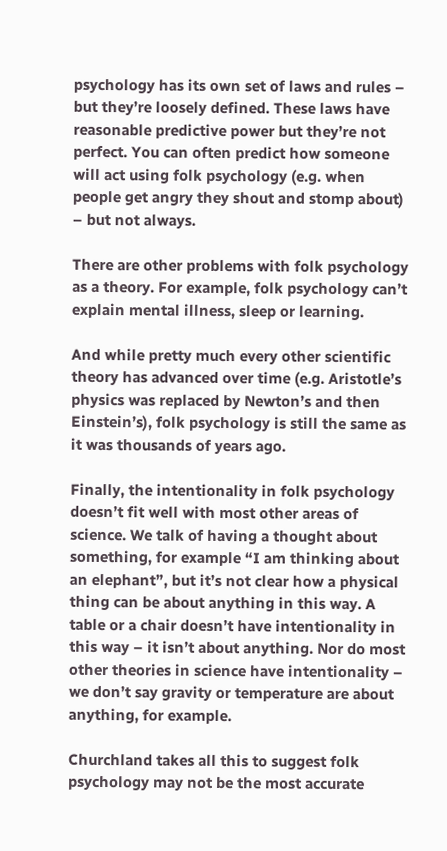psychology has its own set of laws and rules – but they’re loosely defined. These laws have reasonable predictive power but they’re not perfect. You can often predict how someone will act using folk psychology (e.g. when people get angry they shout and stomp about) – but not always.

There are other problems with folk psychology as a theory. For example, folk psychology can’t explain mental illness, sleep or learning.

And while pretty much every other scientific theory has advanced over time (e.g. Aristotle’s physics was replaced by Newton’s and then Einstein’s), folk psychology is still the same as it was thousands of years ago.

Finally, the intentionality in folk psychology doesn’t fit well with most other areas of science. We talk of having a thought about something, for example “I am thinking about an elephant”, but it’s not clear how a physical thing can be about anything in this way. A table or a chair doesn’t have intentionality in this way – it isn’t about anything. Nor do most other theories in science have intentionality – we don’t say gravity or temperature are about anything, for example.

Churchland takes all this to suggest folk psychology may not be the most accurate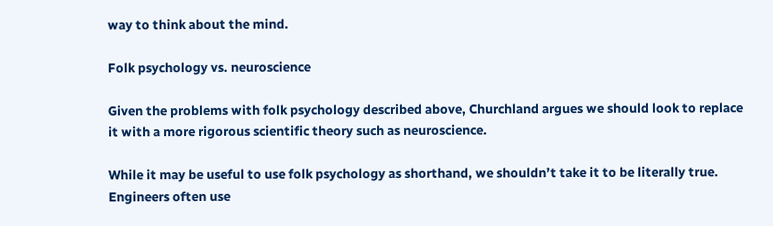way to think about the mind.

Folk psychology vs. neuroscience

Given the problems with folk psychology described above, Churchland argues we should look to replace it with a more rigorous scientific theory such as neuroscience.

While it may be useful to use folk psychology as shorthand, we shouldn’t take it to be literally true. Engineers often use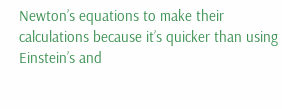Newton’s equations to make their calculations because it’s quicker than using Einstein’s and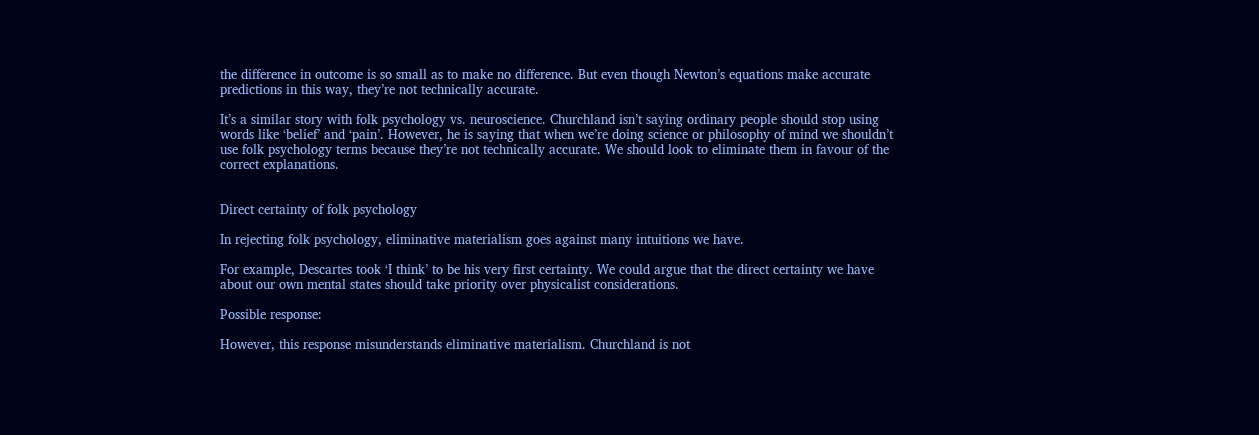the difference in outcome is so small as to make no difference. But even though Newton’s equations make accurate predictions in this way, they’re not technically accurate.

It’s a similar story with folk psychology vs. neuroscience. Churchland isn’t saying ordinary people should stop using words like ‘belief’ and ‘pain’. However, he is saying that when we’re doing science or philosophy of mind we shouldn’t use folk psychology terms because they’re not technically accurate. We should look to eliminate them in favour of the correct explanations.


Direct certainty of folk psychology

In rejecting folk psychology, eliminative materialism goes against many intuitions we have.

For example, Descartes took ‘I think’ to be his very first certainty. We could argue that the direct certainty we have about our own mental states should take priority over physicalist considerations.

Possible response:

However, this response misunderstands eliminative materialism. Churchland is not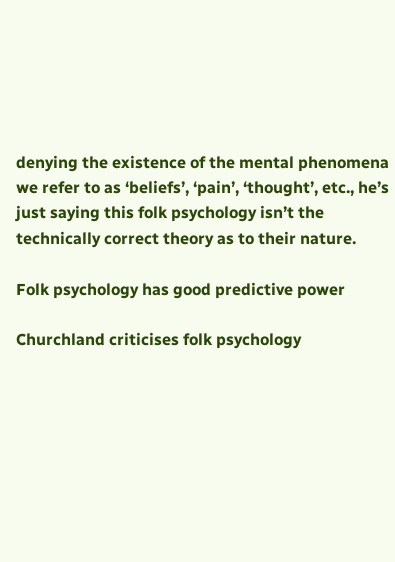denying the existence of the mental phenomena we refer to as ‘beliefs’, ‘pain’, ‘thought’, etc., he’s just saying this folk psychology isn’t the technically correct theory as to their nature.

Folk psychology has good predictive power

Churchland criticises folk psychology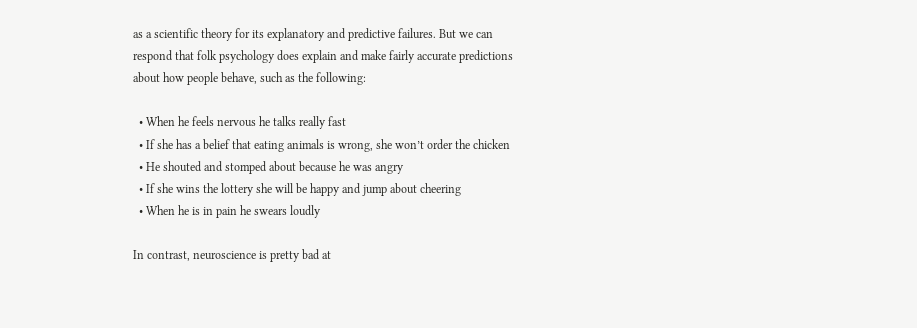as a scientific theory for its explanatory and predictive failures. But we can respond that folk psychology does explain and make fairly accurate predictions about how people behave, such as the following:

  • When he feels nervous he talks really fast
  • If she has a belief that eating animals is wrong, she won’t order the chicken
  • He shouted and stomped about because he was angry
  • If she wins the lottery she will be happy and jump about cheering
  • When he is in pain he swears loudly

In contrast, neuroscience is pretty bad at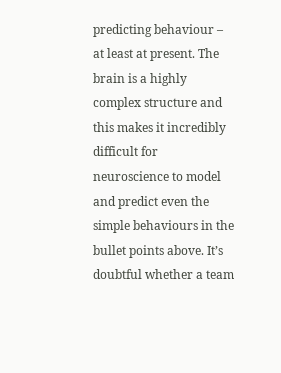predicting behaviour – at least at present. The brain is a highly complex structure and this makes it incredibly difficult for neuroscience to model and predict even the simple behaviours in the bullet points above. It’s doubtful whether a team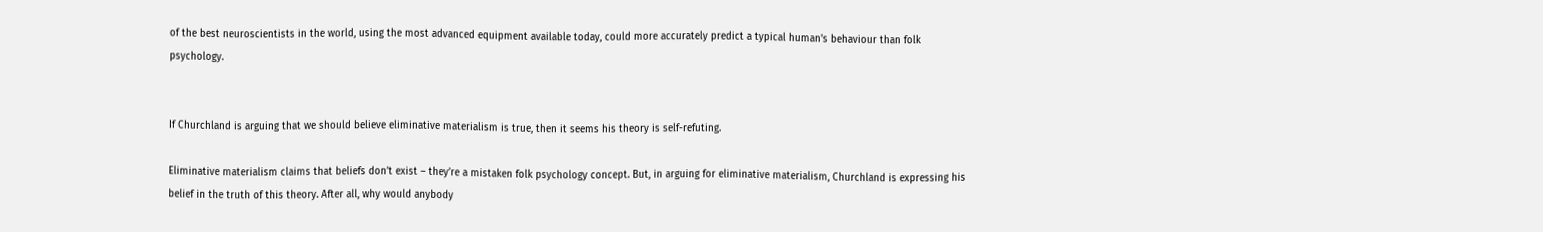of the best neuroscientists in the world, using the most advanced equipment available today, could more accurately predict a typical human’s behaviour than folk psychology.


If Churchland is arguing that we should believe eliminative materialism is true, then it seems his theory is self-refuting.

Eliminative materialism claims that beliefs don’t exist – they’re a mistaken folk psychology concept. But, in arguing for eliminative materialism, Churchland is expressing his belief in the truth of this theory. After all, why would anybody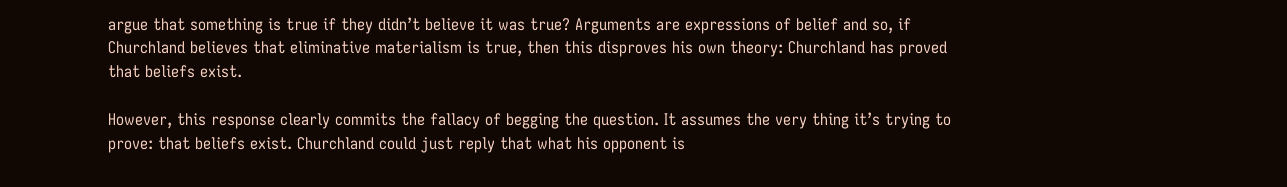argue that something is true if they didn’t believe it was true? Arguments are expressions of belief and so, if Churchland believes that eliminative materialism is true, then this disproves his own theory: Churchland has proved that beliefs exist.

However, this response clearly commits the fallacy of begging the question. It assumes the very thing it’s trying to prove: that beliefs exist. Churchland could just reply that what his opponent is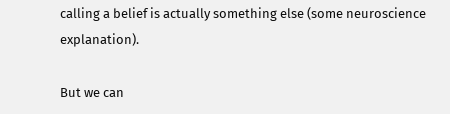calling a belief is actually something else (some neuroscience explanation).

But we can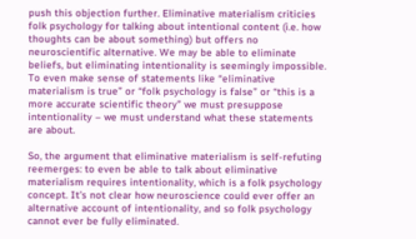push this objection further. Eliminative materialism criticies folk psychology for talking about intentional content (i.e. how thoughts can be about something) but offers no neuroscientific alternative. We may be able to eliminate beliefs, but eliminating intentionality is seemingly impossible. To even make sense of statements like “eliminative materialism is true” or “folk psychology is false” or “this is a more accurate scientific theory” we must presuppose intentionality – we must understand what these statements are about.

So, the argument that eliminative materialism is self-refuting reemerges: to even be able to talk about eliminative materialism requires intentionality, which is a folk psychology concept. It’s not clear how neuroscience could ever offer an alternative account of intentionality, and so folk psychology cannot ever be fully eliminated.